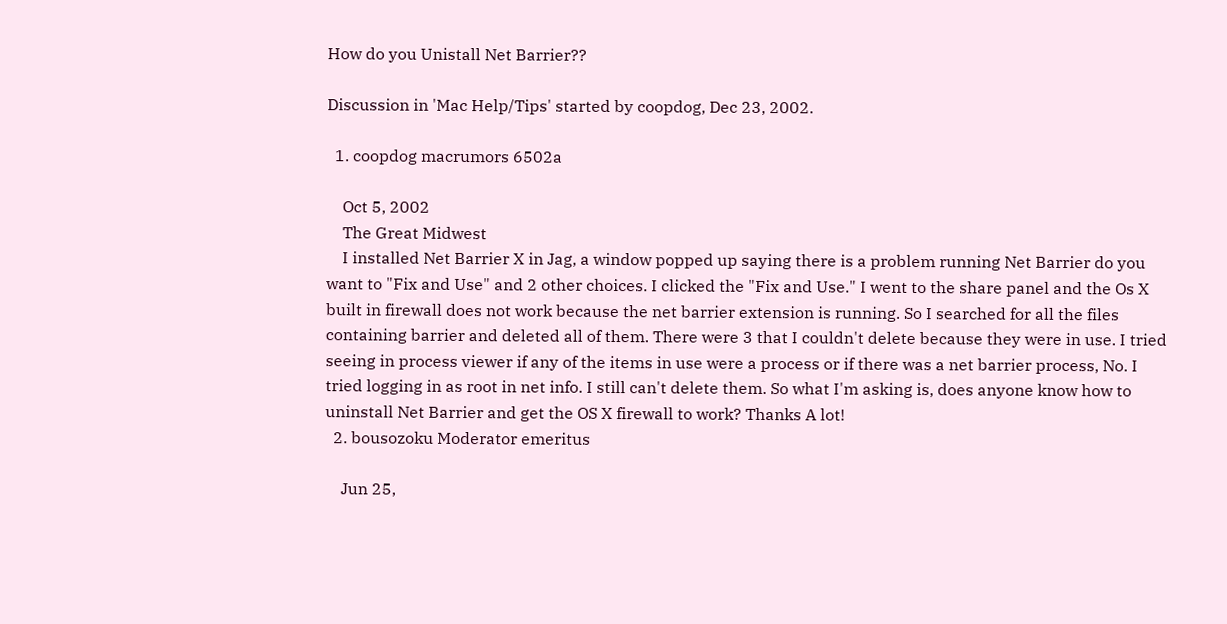How do you Unistall Net Barrier??

Discussion in 'Mac Help/Tips' started by coopdog, Dec 23, 2002.

  1. coopdog macrumors 6502a

    Oct 5, 2002
    The Great Midwest
    I installed Net Barrier X in Jag, a window popped up saying there is a problem running Net Barrier do you want to "Fix and Use" and 2 other choices. I clicked the "Fix and Use." I went to the share panel and the Os X built in firewall does not work because the net barrier extension is running. So I searched for all the files containing barrier and deleted all of them. There were 3 that I couldn't delete because they were in use. I tried seeing in process viewer if any of the items in use were a process or if there was a net barrier process, No. I tried logging in as root in net info. I still can't delete them. So what I'm asking is, does anyone know how to uninstall Net Barrier and get the OS X firewall to work? Thanks A lot!
  2. bousozoku Moderator emeritus

    Jun 25,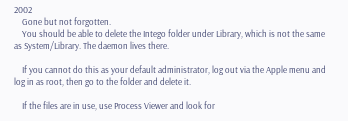2002
    Gone but not forgotten.
    You should be able to delete the Intego folder under Library, which is not the same as System/Library. The daemon lives there.

    If you cannot do this as your default administrator, log out via the Apple menu and log in as root, then go to the folder and delete it.

    If the files are in use, use Process Viewer and look for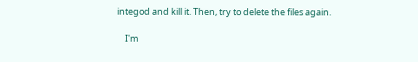integod and kill it. Then, try to delete the files again.

    I'm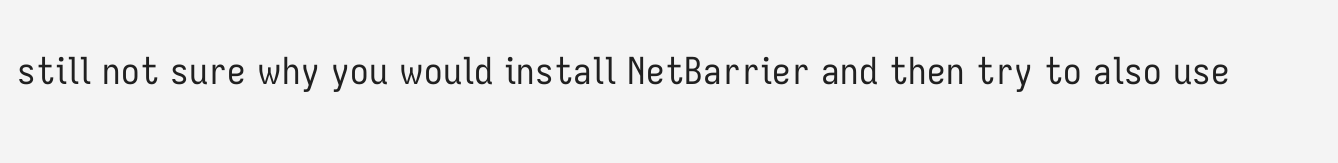still not sure why you would install NetBarrier and then try to also use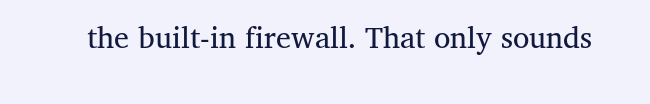the built-in firewall. That only sounds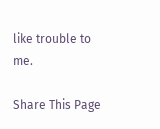like trouble to me.

Share This Page